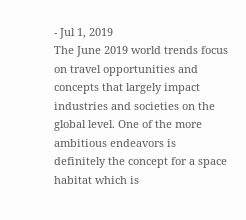- Jul 1, 2019
The June 2019 world trends focus on travel opportunities and concepts that largely impact industries and societies on the global level. One of the more ambitious endeavors is definitely the concept for a space habitat which is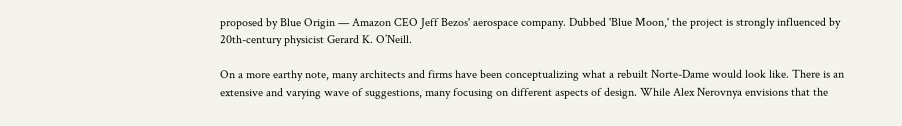proposed by Blue Origin — Amazon CEO Jeff Bezos' aerospace company. Dubbed 'Blue Moon,' the project is strongly influenced by 20th-century physicist Gerard K. O’Neill.

On a more earthy note, many architects and firms have been conceptualizing what a rebuilt Norte-Dame would look like. There is an extensive and varying wave of suggestions, many focusing on different aspects of design. While Alex Nerovnya envisions that the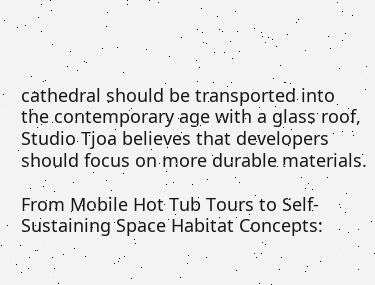cathedral should be transported into the contemporary age with a glass roof, Studio Tjoa believes that developers should focus on more durable materials.

From Mobile Hot Tub Tours to Self-Sustaining Space Habitat Concepts: